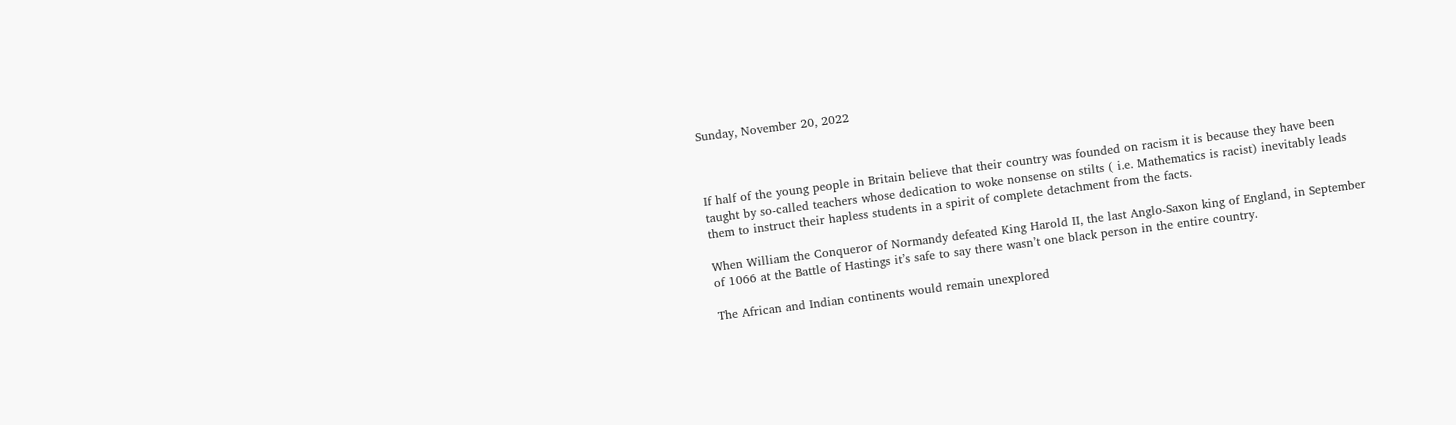Sunday, November 20, 2022



If half of the young people in Britain believe that their country was founded on racism it is because they have been taught by so-called teachers whose dedication to woke nonsense on stilts ( i.e. Mathematics is racist) inevitably leads them to instruct their hapless students in a spirit of complete detachment from the facts.

When William the Conqueror of Normandy defeated King Harold II, the last Anglo-Saxon king of England, in September of 1066 at the Battle of Hastings it’s safe to say there wasn’t one black person in the entire country.

The African and Indian continents would remain unexplored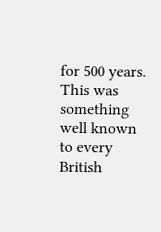for 500 years. This was something well known to every British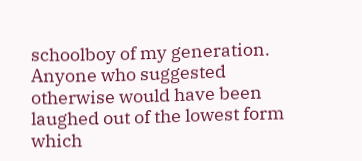schoolboy of my generation. Anyone who suggested otherwise would have been laughed out of the lowest form which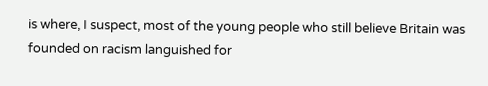is where, I suspect, most of the young people who still believe Britain was founded on racism languished for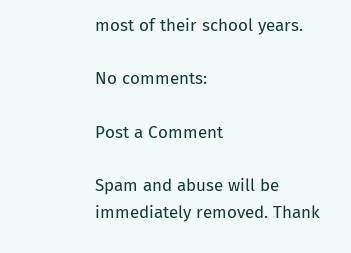most of their school years.

No comments:

Post a Comment

Spam and abuse will be immediately removed. Thank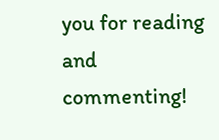you for reading and commenting!